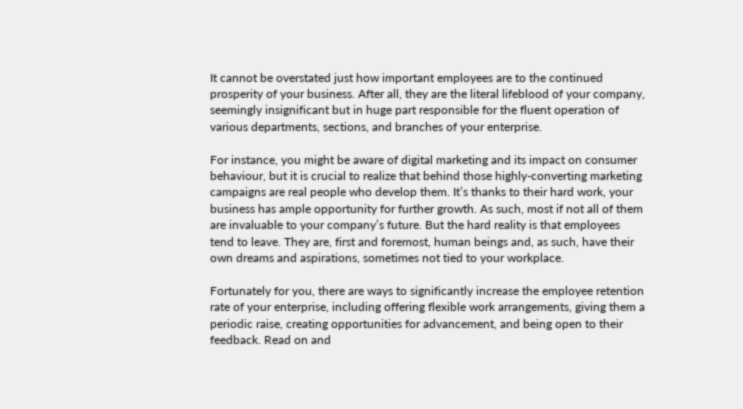It cannot be overstated just how important employees are to the continued prosperity of your business. After all, they are the literal lifeblood of your company, seemingly insignificant but in huge part responsible for the fluent operation of various departments, sections, and branches of your enterprise.

For instance, you might be aware of digital marketing and its impact on consumer behaviour, but it is crucial to realize that behind those highly-converting marketing campaigns are real people who develop them. It’s thanks to their hard work, your business has ample opportunity for further growth. As such, most if not all of them are invaluable to your company’s future. But the hard reality is that employees tend to leave. They are, first and foremost, human beings and, as such, have their own dreams and aspirations, sometimes not tied to your workplace.

Fortunately for you, there are ways to significantly increase the employee retention rate of your enterprise, including offering flexible work arrangements, giving them a periodic raise, creating opportunities for advancement, and being open to their feedback. Read on and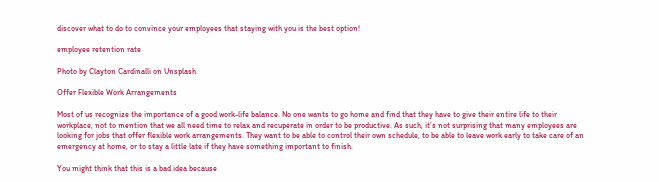discover what to do to convince your employees that staying with you is the best option!

employee retention rate

Photo by Clayton Cardinalli on Unsplash

Offer Flexible Work Arrangements

Most of us recognize the importance of a good work-life balance. No one wants to go home and find that they have to give their entire life to their workplace, not to mention that we all need time to relax and recuperate in order to be productive. As such, it’s not surprising that many employees are looking for jobs that offer flexible work arrangements. They want to be able to control their own schedule, to be able to leave work early to take care of an emergency at home, or to stay a little late if they have something important to finish.

You might think that this is a bad idea because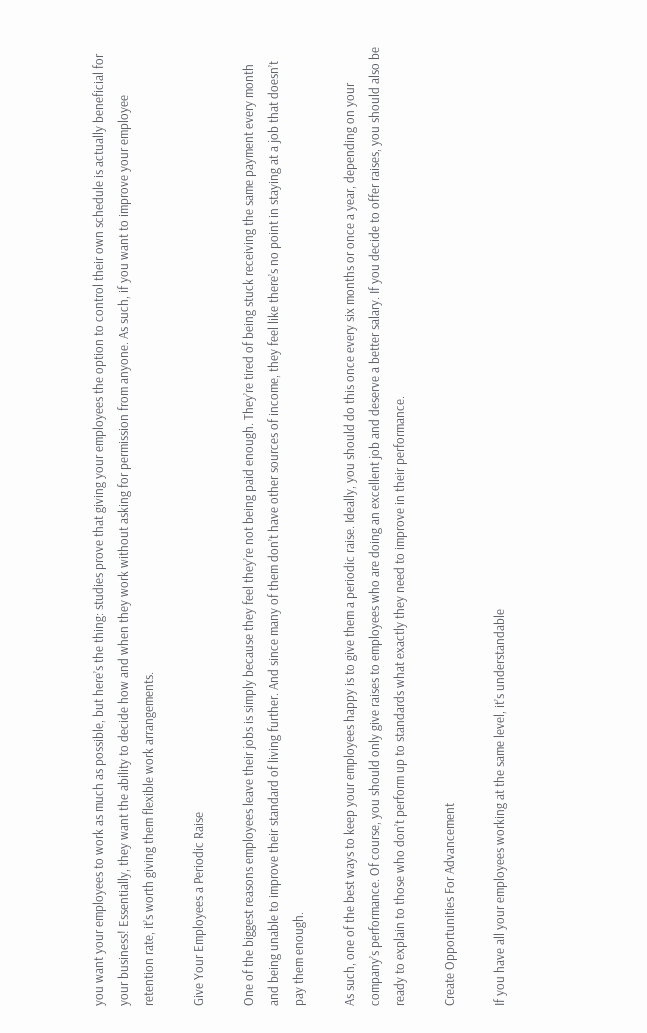you want your employees to work as much as possible, but here’s the thing: studies prove that giving your employees the option to control their own schedule is actually beneficial for your business! Essentially, they want the ability to decide how and when they work without asking for permission from anyone. As such, if you want to improve your employee retention rate, it’s worth giving them flexible work arrangements.

Give Your Employees a Periodic Raise

One of the biggest reasons employees leave their jobs is simply because they feel they’re not being paid enough. They’re tired of being stuck receiving the same payment every month and being unable to improve their standard of living further. And since many of them don’t have other sources of income, they feel like there’s no point in staying at a job that doesn’t pay them enough.

As such, one of the best ways to keep your employees happy is to give them a periodic raise. Ideally, you should do this once every six months or once a year, depending on your company’s performance. Of course, you should only give raises to employees who are doing an excellent job and deserve a better salary. If you decide to offer raises, you should also be ready to explain to those who don’t perform up to standards what exactly they need to improve in their performance.

Create Opportunities For Advancement

If you have all your employees working at the same level, it’s understandable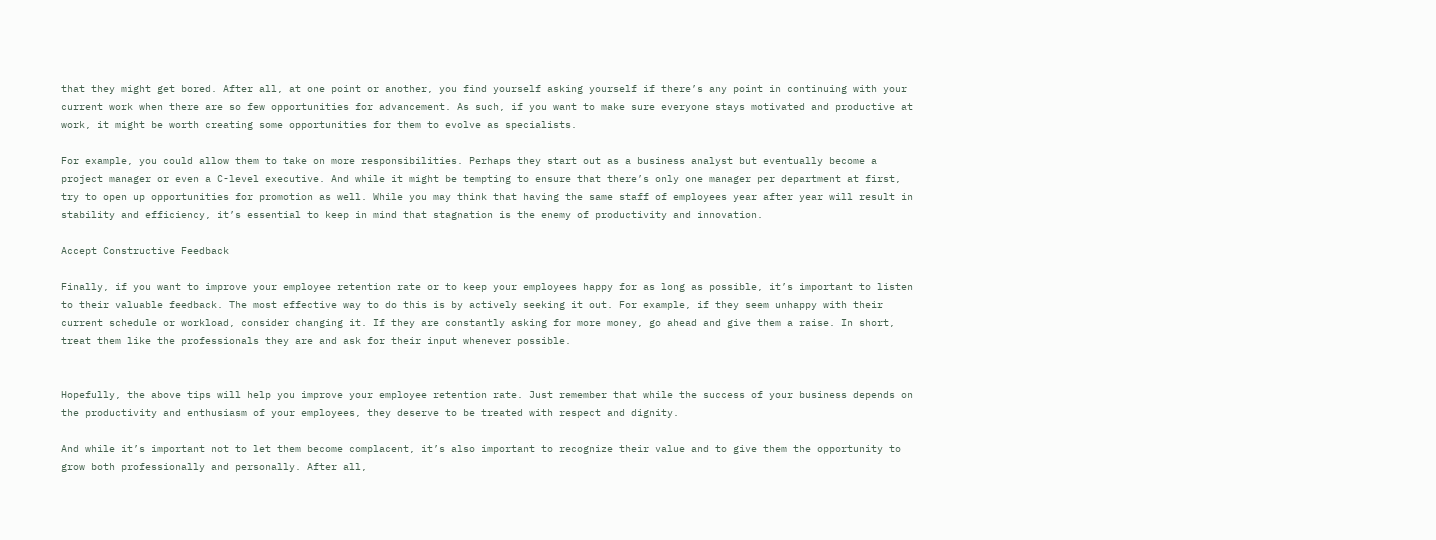that they might get bored. After all, at one point or another, you find yourself asking yourself if there’s any point in continuing with your current work when there are so few opportunities for advancement. As such, if you want to make sure everyone stays motivated and productive at work, it might be worth creating some opportunities for them to evolve as specialists.

For example, you could allow them to take on more responsibilities. Perhaps they start out as a business analyst but eventually become a project manager or even a C-level executive. And while it might be tempting to ensure that there’s only one manager per department at first, try to open up opportunities for promotion as well. While you may think that having the same staff of employees year after year will result in stability and efficiency, it’s essential to keep in mind that stagnation is the enemy of productivity and innovation.

Accept Constructive Feedback

Finally, if you want to improve your employee retention rate or to keep your employees happy for as long as possible, it’s important to listen to their valuable feedback. The most effective way to do this is by actively seeking it out. For example, if they seem unhappy with their current schedule or workload, consider changing it. If they are constantly asking for more money, go ahead and give them a raise. In short, treat them like the professionals they are and ask for their input whenever possible.


Hopefully, the above tips will help you improve your employee retention rate. Just remember that while the success of your business depends on the productivity and enthusiasm of your employees, they deserve to be treated with respect and dignity.

And while it’s important not to let them become complacent, it’s also important to recognize their value and to give them the opportunity to grow both professionally and personally. After all,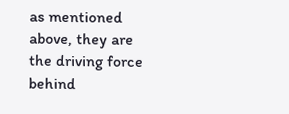as mentioned above, they are the driving force behind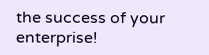the success of your enterprise!